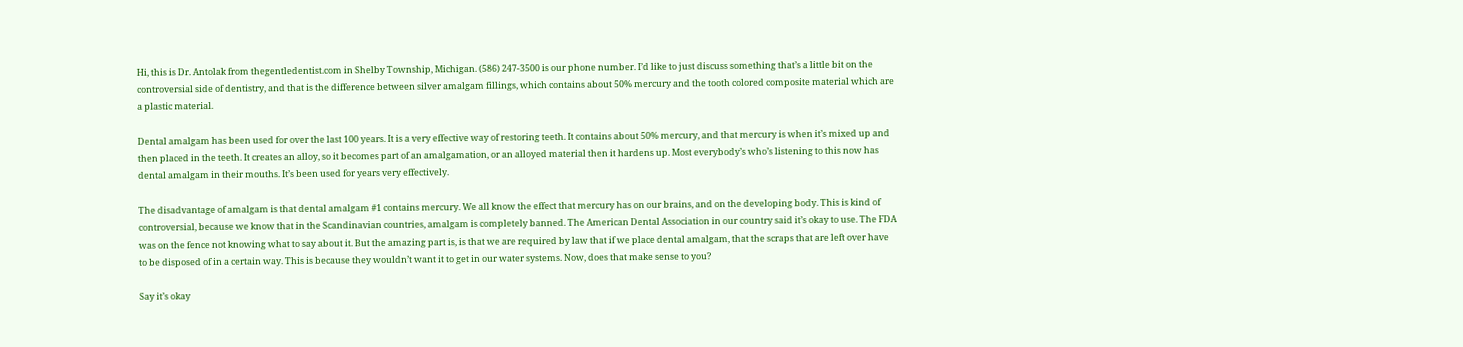Hi, this is Dr. Antolak from thegentledentist.com in Shelby Township, Michigan. (586) 247-3500 is our phone number. I’d like to just discuss something that’s a little bit on the controversial side of dentistry, and that is the difference between silver amalgam fillings, which contains about 50% mercury and the tooth colored composite material which are a plastic material.

Dental amalgam has been used for over the last 100 years. It is a very effective way of restoring teeth. It contains about 50% mercury, and that mercury is when it’s mixed up and then placed in the teeth. It creates an alloy, so it becomes part of an amalgamation, or an alloyed material then it hardens up. Most everybody’s who’s listening to this now has dental amalgam in their mouths. It’s been used for years very effectively.

The disadvantage of amalgam is that dental amalgam #1 contains mercury. We all know the effect that mercury has on our brains, and on the developing body. This is kind of controversial, because we know that in the Scandinavian countries, amalgam is completely banned. The American Dental Association in our country said it’s okay to use. The FDA was on the fence not knowing what to say about it. But the amazing part is, is that we are required by law that if we place dental amalgam, that the scraps that are left over have to be disposed of in a certain way. This is because they wouldn’t want it to get in our water systems. Now, does that make sense to you?

Say it’s okay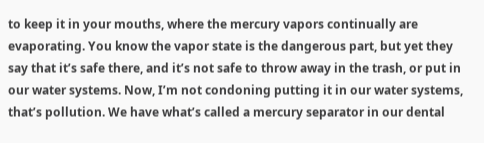to keep it in your mouths, where the mercury vapors continually are evaporating. You know the vapor state is the dangerous part, but yet they say that it’s safe there, and it’s not safe to throw away in the trash, or put in our water systems. Now, I’m not condoning putting it in our water systems, that’s pollution. We have what’s called a mercury separator in our dental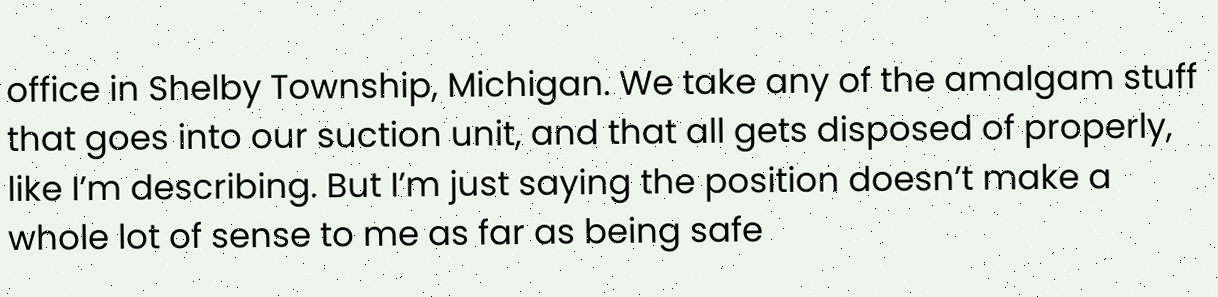office in Shelby Township, Michigan. We take any of the amalgam stuff that goes into our suction unit, and that all gets disposed of properly, like I’m describing. But I’m just saying the position doesn’t make a whole lot of sense to me as far as being safe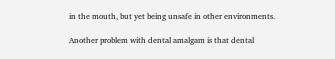in the mouth, but yet being unsafe in other environments.

Another problem with dental amalgam is that dental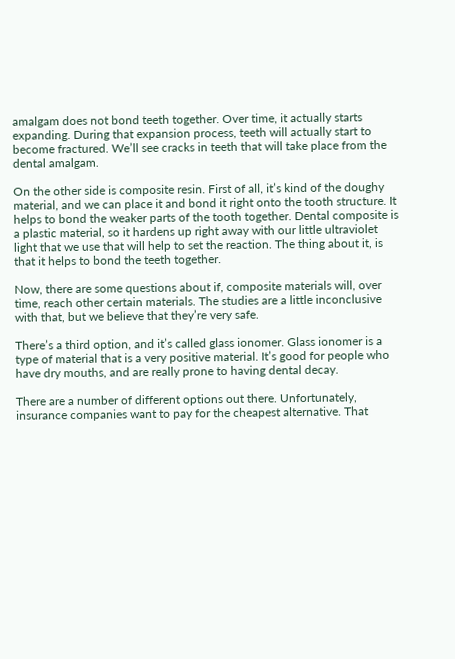amalgam does not bond teeth together. Over time, it actually starts expanding. During that expansion process, teeth will actually start to become fractured. We’ll see cracks in teeth that will take place from the dental amalgam.

On the other side is composite resin. First of all, it’s kind of the doughy material, and we can place it and bond it right onto the tooth structure. It helps to bond the weaker parts of the tooth together. Dental composite is a plastic material, so it hardens up right away with our little ultraviolet light that we use that will help to set the reaction. The thing about it, is that it helps to bond the teeth together.

Now, there are some questions about if, composite materials will, over time, reach other certain materials. The studies are a little inconclusive with that, but we believe that they’re very safe.

There’s a third option, and it’s called glass ionomer. Glass ionomer is a type of material that is a very positive material. It’s good for people who have dry mouths, and are really prone to having dental decay.

There are a number of different options out there. Unfortunately, insurance companies want to pay for the cheapest alternative. That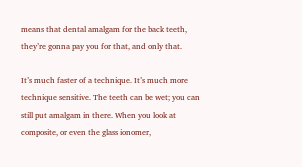means that dental amalgam for the back teeth, they’re gonna pay you for that, and only that.

It’s much faster of a technique. It’s much more technique sensitive. The teeth can be wet; you can still put amalgam in there. When you look at composite, or even the glass ionomer,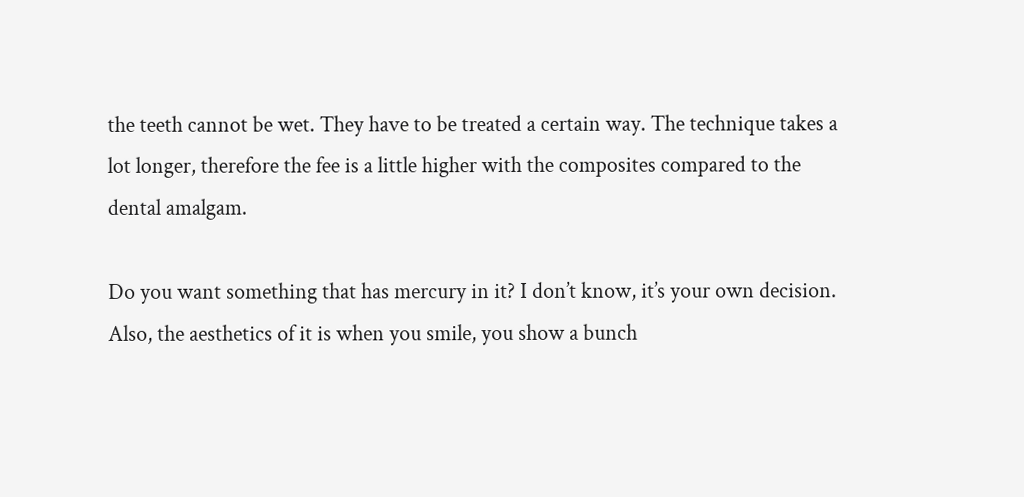the teeth cannot be wet. They have to be treated a certain way. The technique takes a lot longer, therefore the fee is a little higher with the composites compared to the dental amalgam.

Do you want something that has mercury in it? I don’t know, it’s your own decision. Also, the aesthetics of it is when you smile, you show a bunch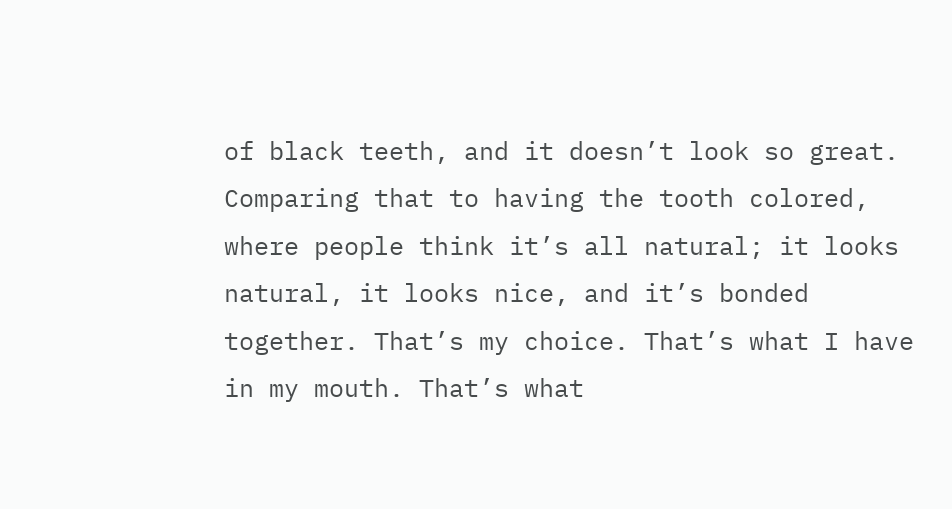of black teeth, and it doesn’t look so great. Comparing that to having the tooth colored, where people think it’s all natural; it looks natural, it looks nice, and it’s bonded together. That’s my choice. That’s what I have in my mouth. That’s what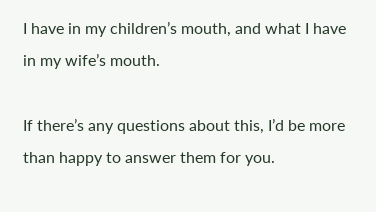I have in my children’s mouth, and what I have in my wife’s mouth.

If there’s any questions about this, I’d be more than happy to answer them for you.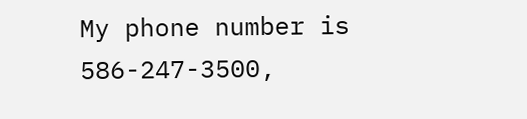My phone number is 586-247-3500,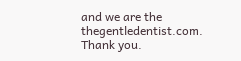and we are the thegentledentist.com. Thank you.